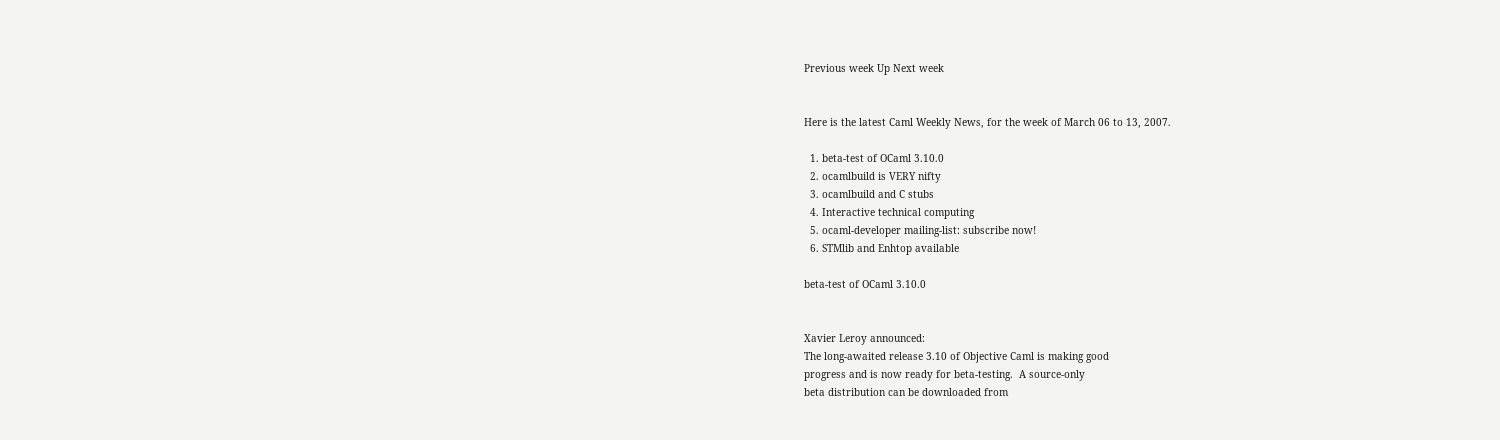Previous week Up Next week


Here is the latest Caml Weekly News, for the week of March 06 to 13, 2007.

  1. beta-test of OCaml 3.10.0
  2. ocamlbuild is VERY nifty
  3. ocamlbuild and C stubs
  4. Interactive technical computing
  5. ocaml-developer mailing-list: subscribe now!
  6. STMlib and Enhtop available

beta-test of OCaml 3.10.0


Xavier Leroy announced:
The long-awaited release 3.10 of Objective Caml is making good
progress and is now ready for beta-testing.  A source-only
beta distribution can be downloaded from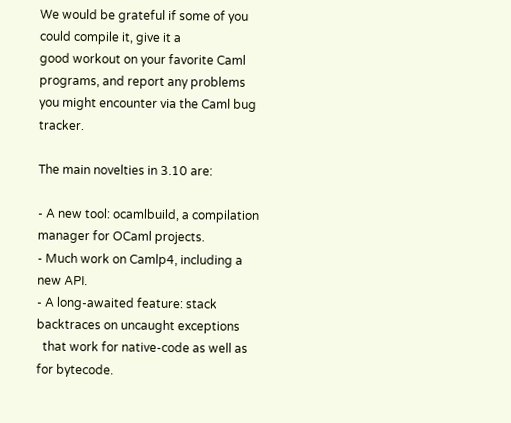We would be grateful if some of you could compile it, give it a
good workout on your favorite Caml programs, and report any problems
you might encounter via the Caml bug tracker.

The main novelties in 3.10 are:

- A new tool: ocamlbuild, a compilation manager for OCaml projects.
- Much work on Camlp4, including a new API.
- A long-awaited feature: stack backtraces on uncaught exceptions
  that work for native-code as well as for bytecode.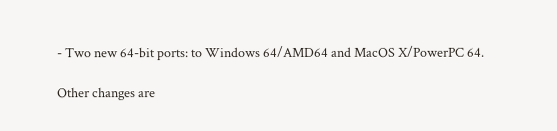- Two new 64-bit ports: to Windows 64/AMD64 and MacOS X/PowerPC 64.

Other changes are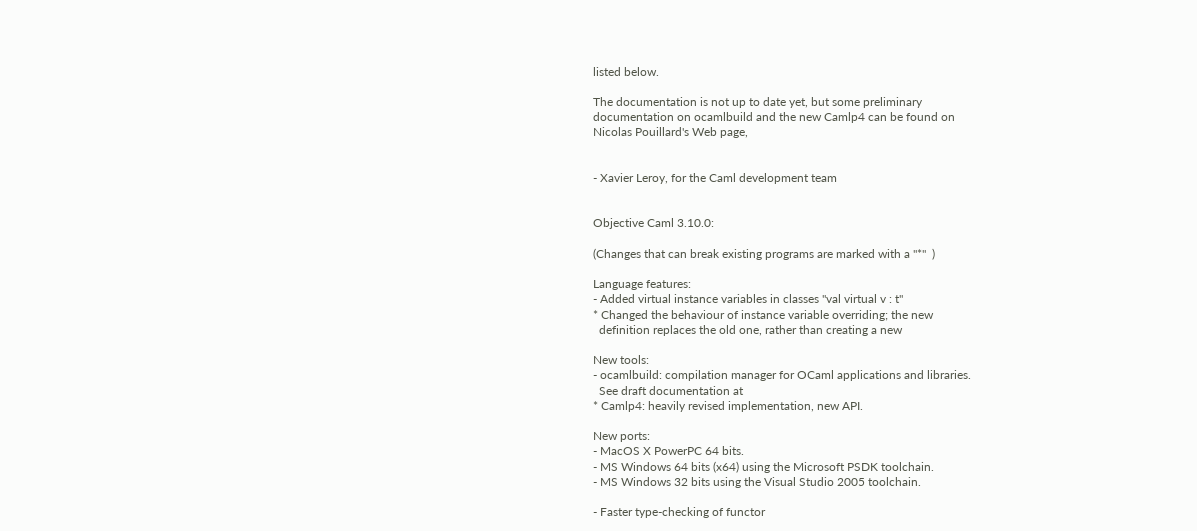listed below.

The documentation is not up to date yet, but some preliminary
documentation on ocamlbuild and the new Camlp4 can be found on
Nicolas Pouillard's Web page,


- Xavier Leroy, for the Caml development team


Objective Caml 3.10.0:

(Changes that can break existing programs are marked with a "*"  )

Language features:
- Added virtual instance variables in classes "val virtual v : t"
* Changed the behaviour of instance variable overriding; the new
  definition replaces the old one, rather than creating a new

New tools:
- ocamlbuild: compilation manager for OCaml applications and libraries.
  See draft documentation at
* Camlp4: heavily revised implementation, new API.

New ports:
- MacOS X PowerPC 64 bits.
- MS Windows 64 bits (x64) using the Microsoft PSDK toolchain.
- MS Windows 32 bits using the Visual Studio 2005 toolchain.

- Faster type-checking of functor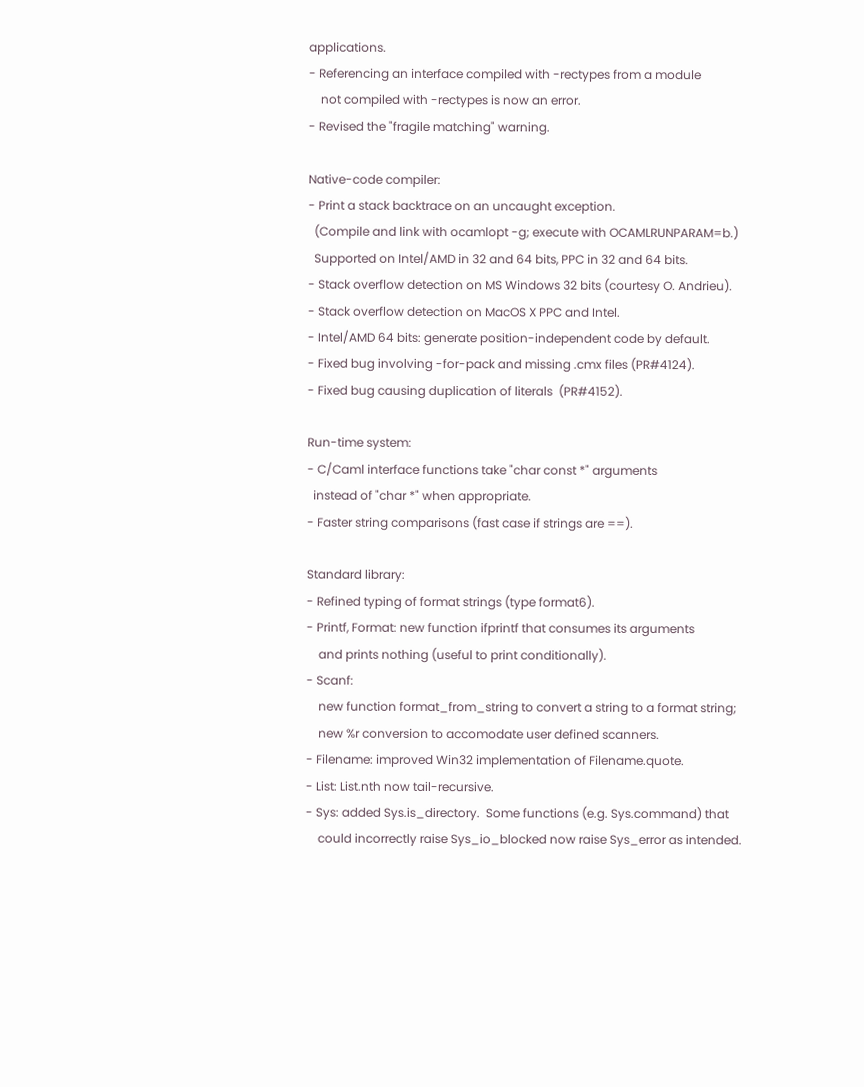applications.
- Referencing an interface compiled with -rectypes from a module
    not compiled with -rectypes is now an error.
- Revised the "fragile matching" warning.

Native-code compiler:
- Print a stack backtrace on an uncaught exception.
  (Compile and link with ocamlopt -g; execute with OCAMLRUNPARAM=b.)
  Supported on Intel/AMD in 32 and 64 bits, PPC in 32 and 64 bits.
- Stack overflow detection on MS Windows 32 bits (courtesy O. Andrieu).
- Stack overflow detection on MacOS X PPC and Intel.
- Intel/AMD 64 bits: generate position-independent code by default.
- Fixed bug involving -for-pack and missing .cmx files (PR#4124).
- Fixed bug causing duplication of literals  (PR#4152).

Run-time system:
- C/Caml interface functions take "char const *" arguments
  instead of "char *" when appropriate.
- Faster string comparisons (fast case if strings are ==).

Standard library:
- Refined typing of format strings (type format6).
- Printf, Format: new function ifprintf that consumes its arguments
    and prints nothing (useful to print conditionally).
- Scanf:
    new function format_from_string to convert a string to a format string;
    new %r conversion to accomodate user defined scanners.
- Filename: improved Win32 implementation of Filename.quote.
- List: List.nth now tail-recursive.
- Sys: added Sys.is_directory.  Some functions (e.g. Sys.command) that
    could incorrectly raise Sys_io_blocked now raise Sys_error as intended.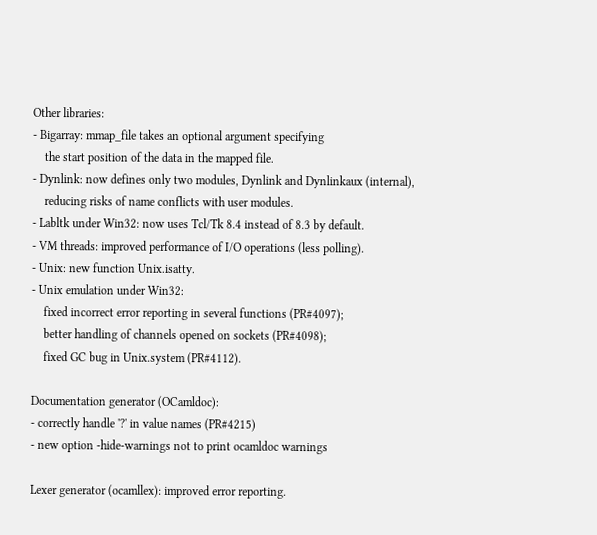Other libraries:
- Bigarray: mmap_file takes an optional argument specifying
    the start position of the data in the mapped file.
- Dynlink: now defines only two modules, Dynlink and Dynlinkaux (internal),
    reducing risks of name conflicts with user modules.
- Labltk under Win32: now uses Tcl/Tk 8.4 instead of 8.3 by default.
- VM threads: improved performance of I/O operations (less polling).
- Unix: new function Unix.isatty.
- Unix emulation under Win32:
    fixed incorrect error reporting in several functions (PR#4097);
    better handling of channels opened on sockets (PR#4098);
    fixed GC bug in Unix.system (PR#4112).

Documentation generator (OCamldoc):
- correctly handle '?' in value names (PR#4215)
- new option -hide-warnings not to print ocamldoc warnings

Lexer generator (ocamllex): improved error reporting.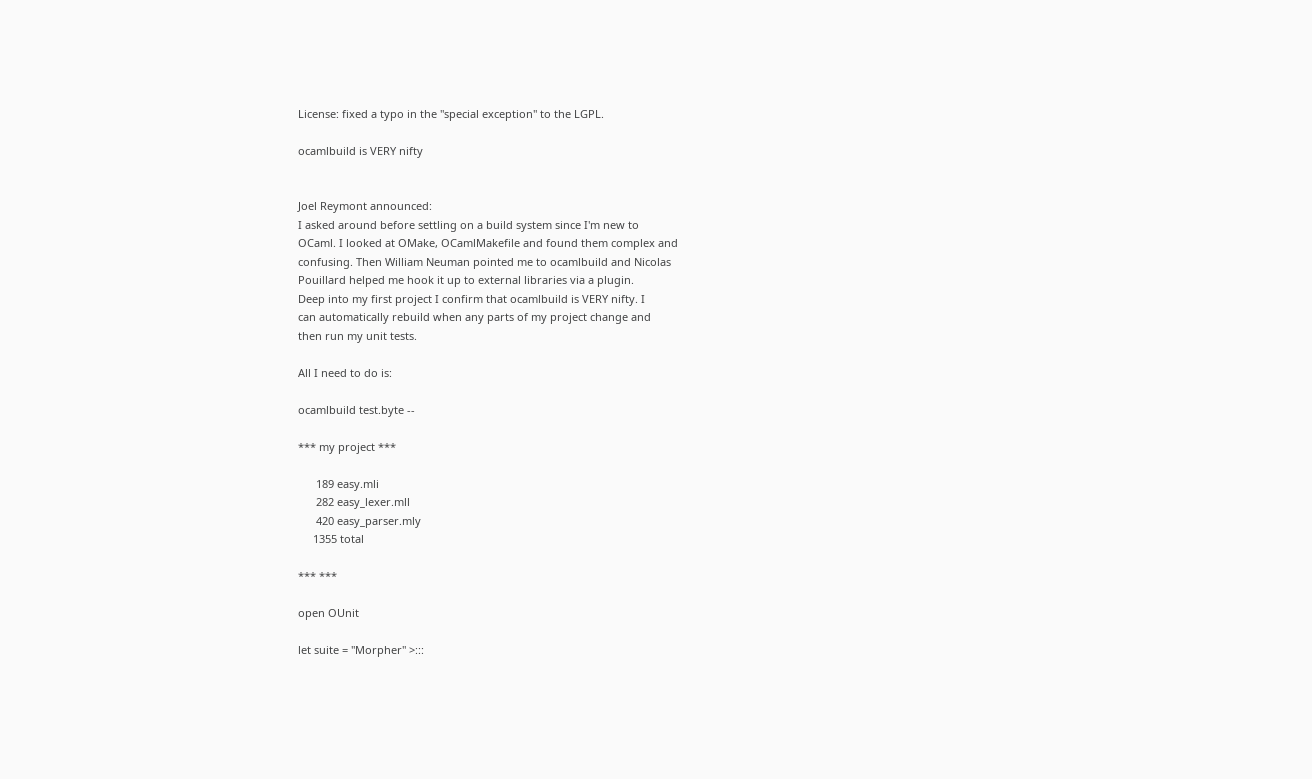License: fixed a typo in the "special exception" to the LGPL.

ocamlbuild is VERY nifty


Joel Reymont announced:
I asked around before settling on a build system since I'm new to
OCaml. I looked at OMake, OCamlMakefile and found them complex and
confusing. Then William Neuman pointed me to ocamlbuild and Nicolas
Pouillard helped me hook it up to external libraries via a plugin.
Deep into my first project I confirm that ocamlbuild is VERY nifty. I
can automatically rebuild when any parts of my project change and
then run my unit tests.

All I need to do is:

ocamlbuild test.byte --

*** my project ***

      189 easy.mli
      282 easy_lexer.mll
      420 easy_parser.mly
     1355 total

*** ***

open OUnit

let suite = "Morpher" >:::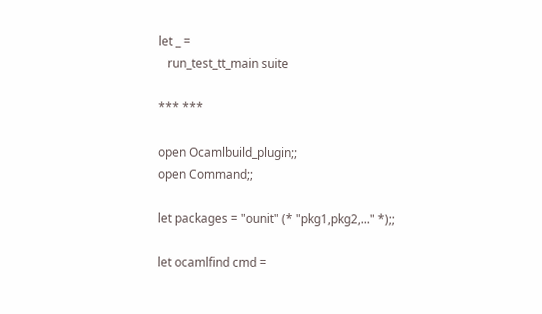let _ =
   run_test_tt_main suite

*** ***

open Ocamlbuild_plugin;;
open Command;;

let packages = "ounit" (* "pkg1,pkg2,..." *);;

let ocamlfind cmd =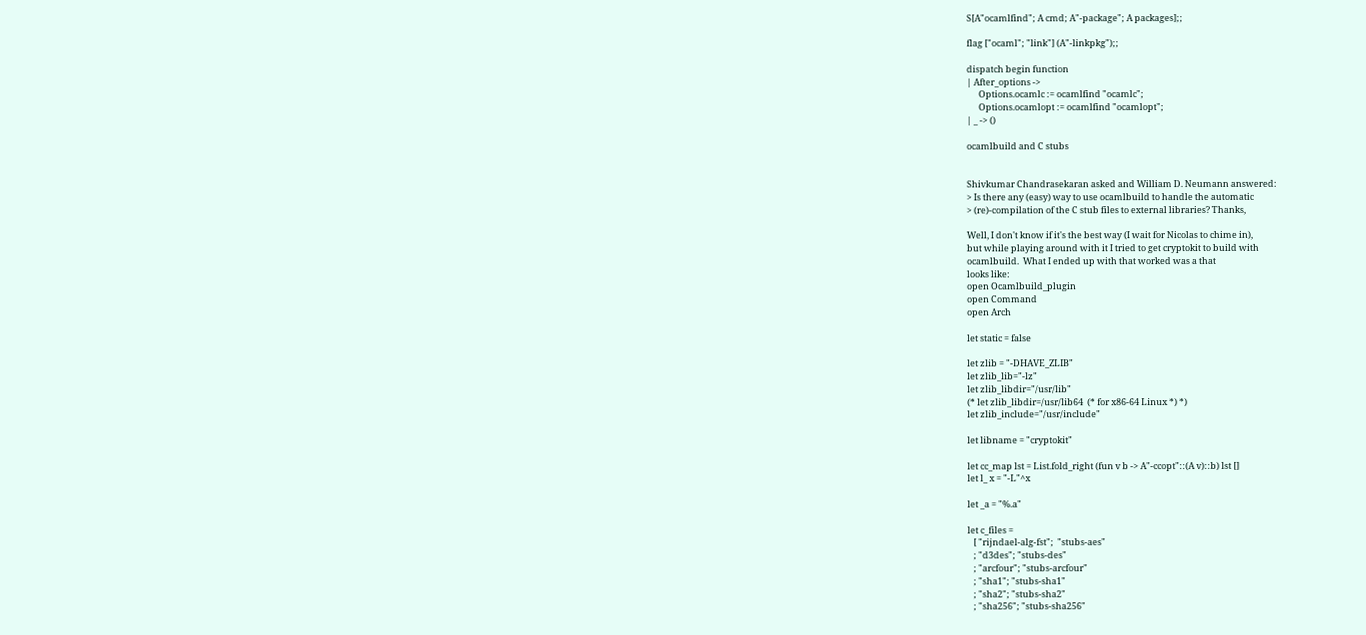S[A"ocamlfind"; A cmd; A"-package"; A packages];;

flag ["ocaml"; "link"] (A"-linkpkg");;

dispatch begin function
| After_options ->
      Options.ocamlc := ocamlfind "ocamlc";
      Options.ocamlopt := ocamlfind "ocamlopt";
| _ -> ()

ocamlbuild and C stubs


Shivkumar Chandrasekaran asked and William D. Neumann answered:
> Is there any (easy) way to use ocamlbuild to handle the automatic
> (re)-compilation of the C stub files to external libraries? Thanks,

Well, I don't know if it's the best way (I wait for Nicolas to chime in),
but while playing around with it I tried to get cryptokit to build with
ocamlbuild.  What I ended up with that worked was a that
looks like:
open Ocamlbuild_plugin
open Command
open Arch

let static = false

let zlib = "-DHAVE_ZLIB"
let zlib_lib="-lz"
let zlib_libdir="/usr/lib"
(* let zlib_libdir=/usr/lib64  (* for x86-64 Linux *) *)
let zlib_include="/usr/include"

let libname = "cryptokit"

let cc_map lst = List.fold_right (fun v b -> A"-ccopt"::(A v)::b) lst []
let l_ x = "-L"^x

let _a = "%.a"

let c_files =
   [ "rijndael-alg-fst";  "stubs-aes"
   ; "d3des"; "stubs-des"
   ; "arcfour"; "stubs-arcfour"
   ; "sha1"; "stubs-sha1"
   ; "sha2"; "stubs-sha2"
   ; "sha256"; "stubs-sha256"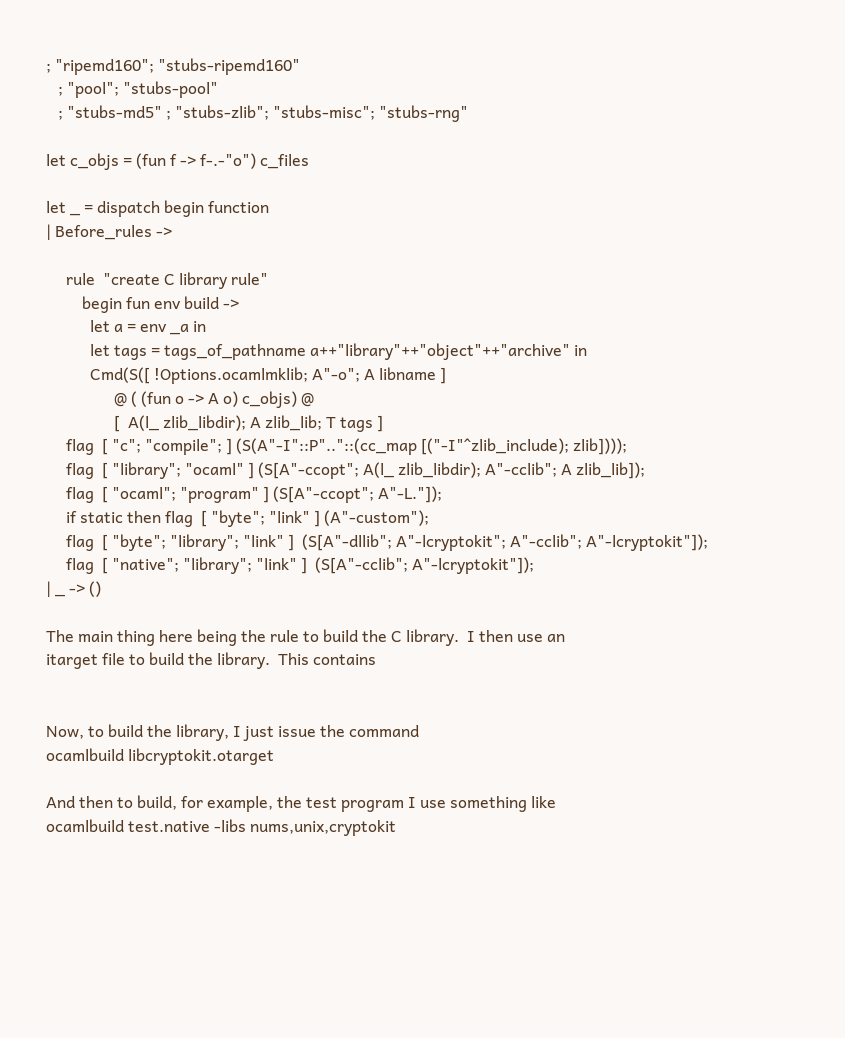; "ripemd160"; "stubs-ripemd160"
   ; "pool"; "stubs-pool"
   ; "stubs-md5" ; "stubs-zlib"; "stubs-misc"; "stubs-rng"

let c_objs = (fun f -> f-.-"o") c_files

let _ = dispatch begin function
| Before_rules ->

     rule  "create C library rule"
         begin fun env build ->
           let a = env _a in
           let tags = tags_of_pathname a++"library"++"object"++"archive" in
           Cmd(S([ !Options.ocamlmklib; A"-o"; A libname ]
                 @ ( (fun o -> A o) c_objs) @
                 [  A(l_ zlib_libdir); A zlib_lib; T tags ]
     flag  [ "c"; "compile"; ] (S(A"-I"::P".."::(cc_map [("-I"^zlib_include); zlib])));
     flag  [ "library"; "ocaml" ] (S[A"-ccopt"; A(l_ zlib_libdir); A"-cclib"; A zlib_lib]);
     flag  [ "ocaml"; "program" ] (S[A"-ccopt"; A"-L."]);
     if static then flag  [ "byte"; "link" ] (A"-custom");
     flag  [ "byte"; "library"; "link" ]  (S[A"-dllib"; A"-lcryptokit"; A"-cclib"; A"-lcryptokit"]);
     flag  [ "native"; "library"; "link" ]  (S[A"-cclib"; A"-lcryptokit"]);
| _ -> ()

The main thing here being the rule to build the C library.  I then use an
itarget file to build the library.  This contains


Now, to build the library, I just issue the command
ocamlbuild libcryptokit.otarget

And then to build, for example, the test program I use something like
ocamlbuild test.native -libs nums,unix,cryptokit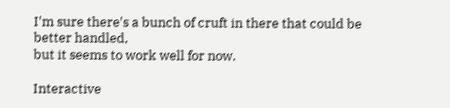I'm sure there's a bunch of cruft in there that could be better handled,
but it seems to work well for now.

Interactive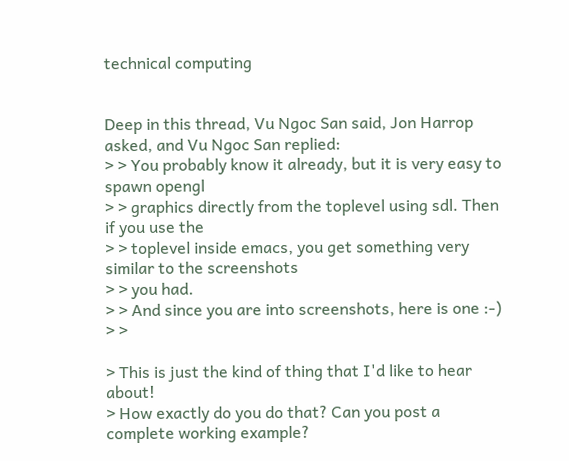technical computing


Deep in this thread, Vu Ngoc San said, Jon Harrop asked, and Vu Ngoc San replied:
> > You probably know it already, but it is very easy to spawn opengl
> > graphics directly from the toplevel using sdl. Then if you use the
> > toplevel inside emacs, you get something very similar to the screenshots
> > you had.
> > And since you are into screenshots, here is one :-)
> >

> This is just the kind of thing that I'd like to hear about!
> How exactly do you do that? Can you post a complete working example?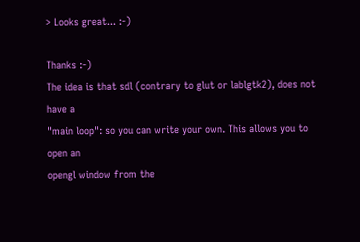> Looks great... :-)

Thanks :-)
The idea is that sdl (contrary to glut or lablgtk2), does not have a
"main loop": so you can write your own. This allows you to open an
opengl window from the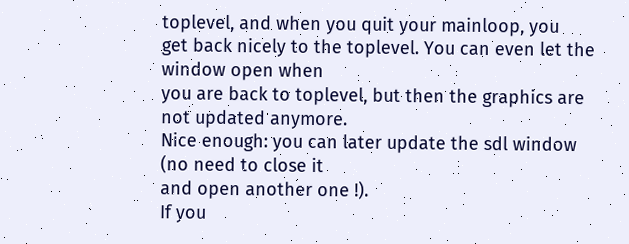toplevel, and when you quit your mainloop, you
get back nicely to the toplevel. You can even let the window open when
you are back to toplevel, but then the graphics are not updated anymore.
Nice enough: you can later update the sdl window (no need to close it
and open another one !).
If you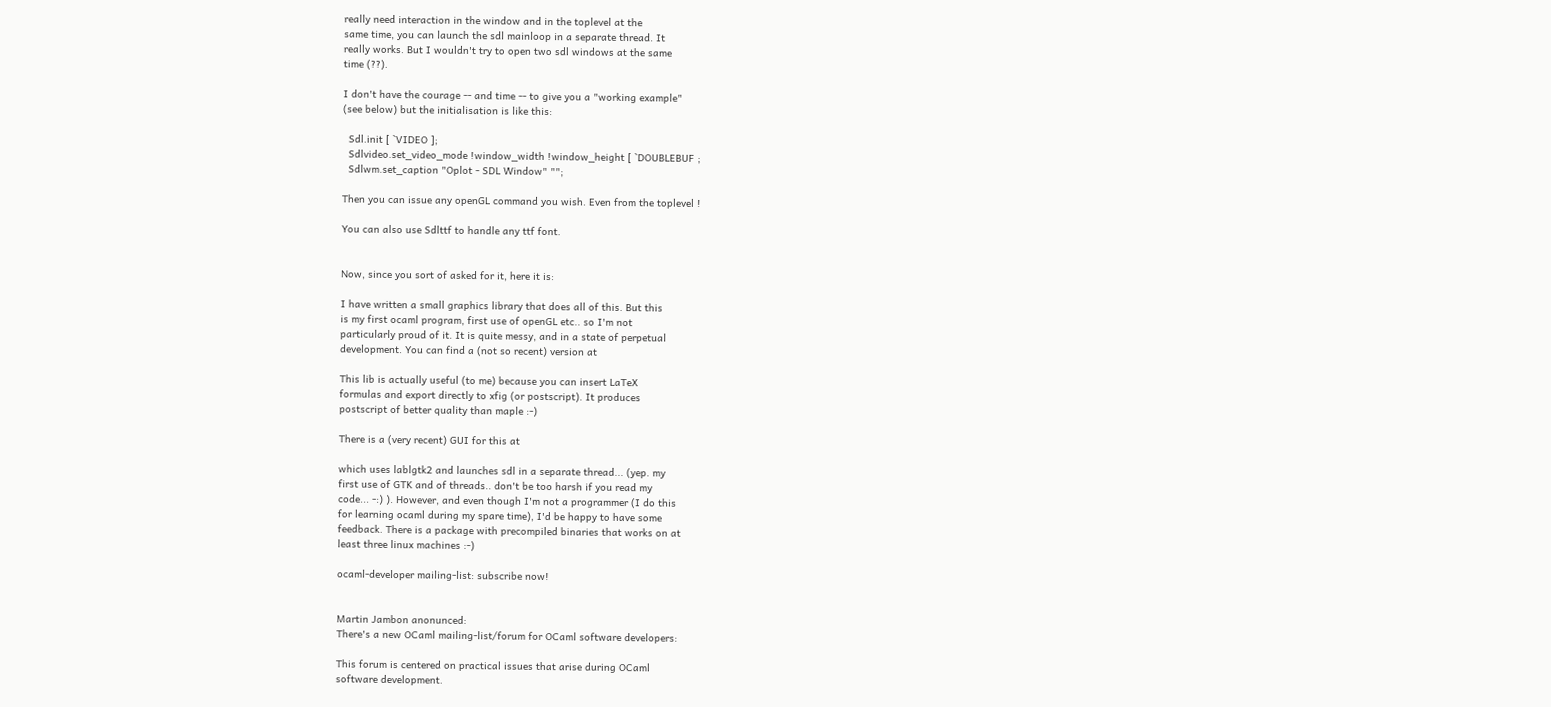really need interaction in the window and in the toplevel at the
same time, you can launch the sdl mainloop in a separate thread. It
really works. But I wouldn't try to open two sdl windows at the same
time (??).

I don't have the courage -- and time -- to give you a "working example"
(see below) but the initialisation is like this:

  Sdl.init [ `VIDEO ];
  Sdlvideo.set_video_mode !window_width !window_height [ `DOUBLEBUF ;
  Sdlwm.set_caption "Oplot - SDL Window" "";

Then you can issue any openGL command you wish. Even from the toplevel !

You can also use Sdlttf to handle any ttf font.


Now, since you sort of asked for it, here it is:

I have written a small graphics library that does all of this. But this
is my first ocaml program, first use of openGL etc.. so I'm not
particularly proud of it. It is quite messy, and in a state of perpetual
development. You can find a (not so recent) version at

This lib is actually useful (to me) because you can insert LaTeX
formulas and export directly to xfig (or postscript). It produces
postscript of better quality than maple :-)

There is a (very recent) GUI for this at

which uses lablgtk2 and launches sdl in a separate thread... (yep. my
first use of GTK and of threads.. don't be too harsh if you read my
code... -:) ). However, and even though I'm not a programmer (I do this
for learning ocaml during my spare time), I'd be happy to have some
feedback. There is a package with precompiled binaries that works on at
least three linux machines :-)

ocaml-developer mailing-list: subscribe now!


Martin Jambon anonunced:
There's a new OCaml mailing-list/forum for OCaml software developers:

This forum is centered on practical issues that arise during OCaml
software development.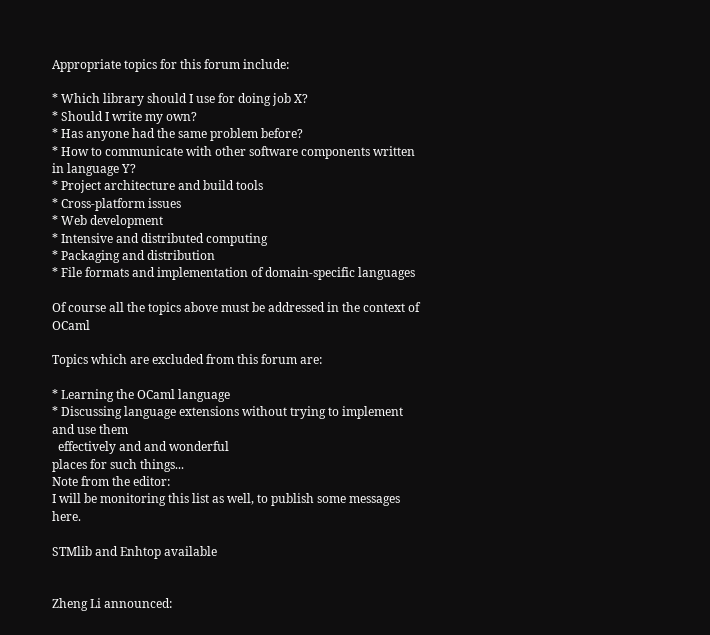Appropriate topics for this forum include:

* Which library should I use for doing job X?
* Should I write my own?
* Has anyone had the same problem before?
* How to communicate with other software components written in language Y?
* Project architecture and build tools
* Cross-platform issues
* Web development
* Intensive and distributed computing
* Packaging and distribution
* File formats and implementation of domain-specific languages

Of course all the topics above must be addressed in the context of OCaml

Topics which are excluded from this forum are:

* Learning the OCaml language
* Discussing language extensions without trying to implement and use them
  effectively and and wonderful
places for such things...
Note from the editor:
I will be monitoring this list as well, to publish some messages here.

STMlib and Enhtop available


Zheng Li announced: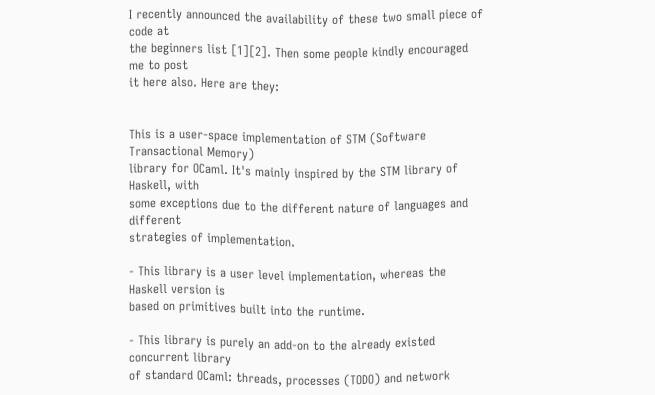I recently announced the availability of these two small piece of code at
the beginners list [1][2]. Then some people kindly encouraged me to post
it here also. Here are they:


This is a user-space implementation of STM (Software Transactional Memory)
library for OCaml. It's mainly inspired by the STM library of Haskell, with
some exceptions due to the different nature of languages and different
strategies of implementation.

- This library is a user level implementation, whereas the Haskell version is
based on primitives built into the runtime.

- This library is purely an add-on to the already existed concurrent library
of standard OCaml: threads, processes (TODO) and network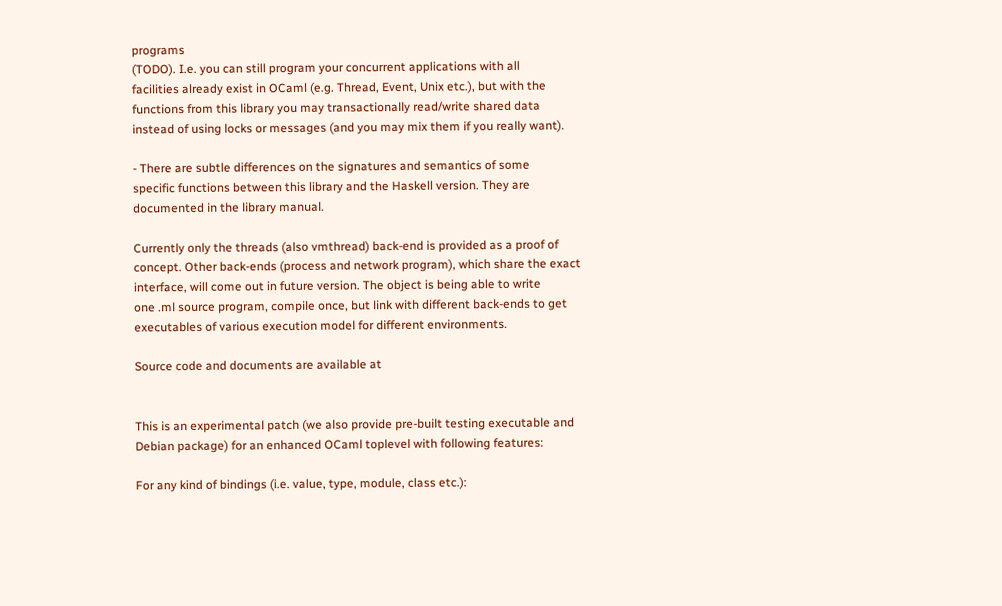programs
(TODO). I.e. you can still program your concurrent applications with all
facilities already exist in OCaml (e.g. Thread, Event, Unix etc.), but with the
functions from this library you may transactionally read/write shared data
instead of using locks or messages (and you may mix them if you really want).

- There are subtle differences on the signatures and semantics of some
specific functions between this library and the Haskell version. They are
documented in the library manual.

Currently only the threads (also vmthread) back-end is provided as a proof of
concept. Other back-ends (process and network program), which share the exact
interface, will come out in future version. The object is being able to write
one .ml source program, compile once, but link with different back-ends to get
executables of various execution model for different environments.

Source code and documents are available at


This is an experimental patch (we also provide pre-built testing executable and
Debian package) for an enhanced OCaml toplevel with following features:

For any kind of bindings (i.e. value, type, module, class etc.):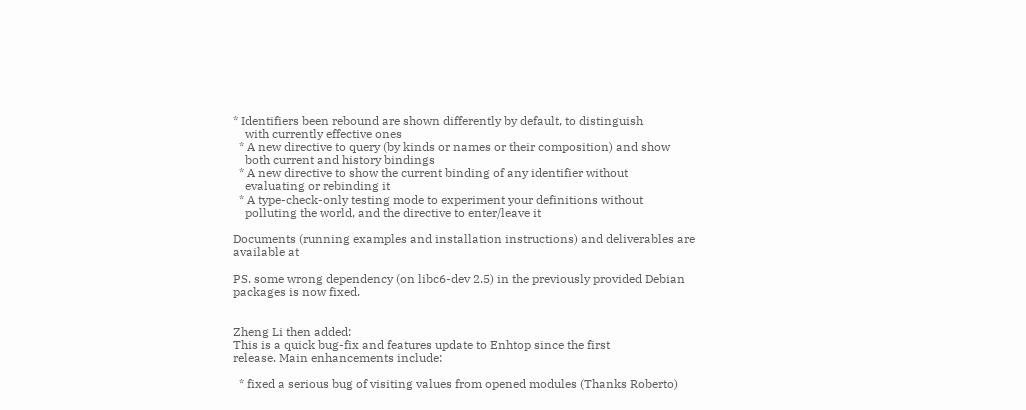* Identifiers been rebound are shown differently by default, to distinguish
    with currently effective ones
  * A new directive to query (by kinds or names or their composition) and show
    both current and history bindings
  * A new directive to show the current binding of any identifier without
    evaluating or rebinding it
  * A type-check-only testing mode to experiment your definitions without
    polluting the world, and the directive to enter/leave it

Documents (running examples and installation instructions) and deliverables are
available at

PS. some wrong dependency (on libc6-dev 2.5) in the previously provided Debian
packages is now fixed.


Zheng Li then added:
This is a quick bug-fix and features update to Enhtop since the first
release. Main enhancements include:

  * fixed a serious bug of visiting values from opened modules (Thanks Roberto)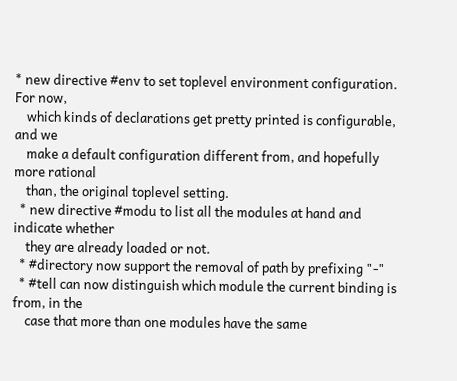* new directive #env to set toplevel environment configuration. For now,
    which kinds of declarations get pretty printed is configurable, and we
    make a default configuration different from, and hopefully more rational
    than, the original toplevel setting.
  * new directive #modu to list all the modules at hand and indicate whether
    they are already loaded or not.
  * #directory now support the removal of path by prefixing "-"
  * #tell can now distinguish which module the current binding is from, in the
    case that more than one modules have the same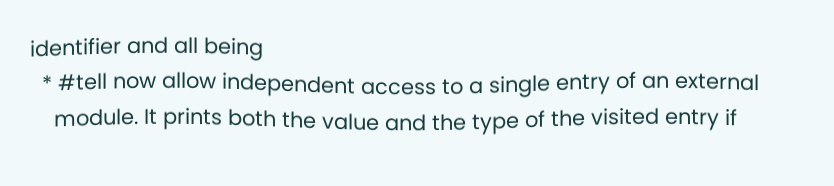identifier and all being
  * #tell now allow independent access to a single entry of an external
    module. It prints both the value and the type of the visited entry if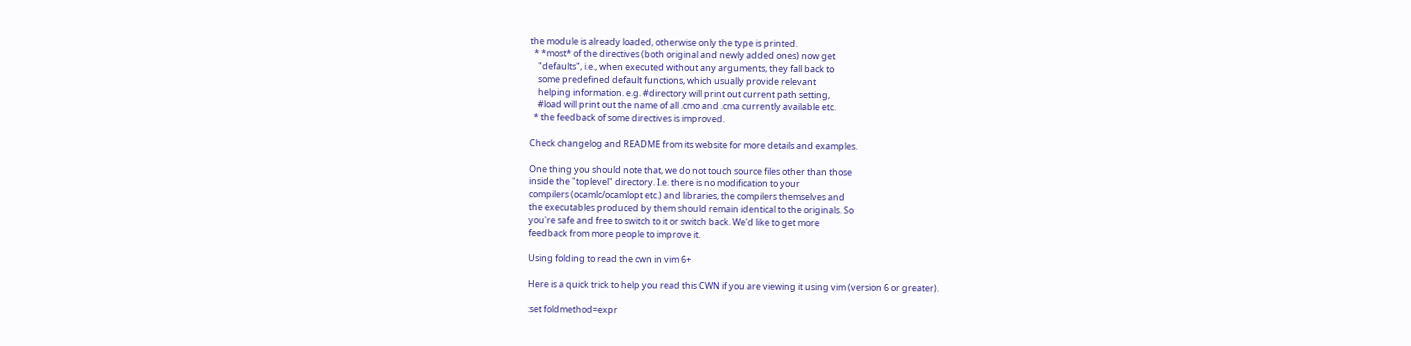the module is already loaded, otherwise only the type is printed.
  * *most* of the directives (both original and newly added ones) now get
    "defaults", i.e., when executed without any arguments, they fall back to
    some predefined default functions, which usually provide relevant
    helping information. e.g. #directory will print out current path setting,
    #load will print out the name of all .cmo and .cma currently available etc.
  * the feedback of some directives is improved.

Check changelog and README from its website for more details and examples.

One thing you should note that, we do not touch source files other than those
inside the "toplevel" directory. I.e. there is no modification to your
compilers (ocamlc/ocamlopt etc.) and libraries, the compilers themselves and
the executables produced by them should remain identical to the originals. So
you're safe and free to switch to it or switch back. We'd like to get more
feedback from more people to improve it.

Using folding to read the cwn in vim 6+

Here is a quick trick to help you read this CWN if you are viewing it using vim (version 6 or greater).

:set foldmethod=expr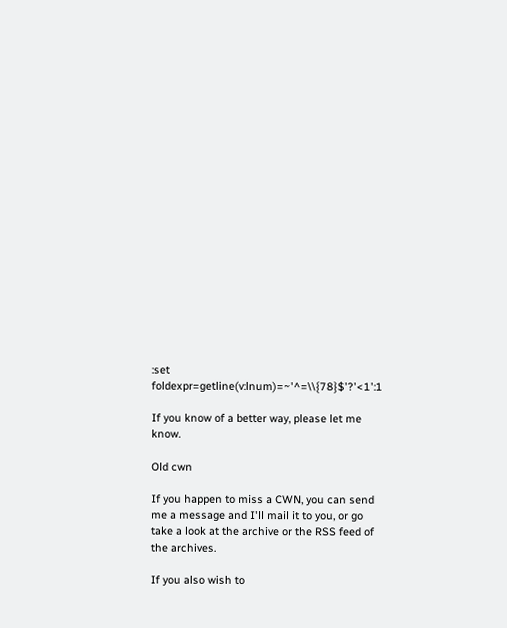:set foldexpr=getline(v:lnum)=~'^=\\{78}$'?'<1':1

If you know of a better way, please let me know.

Old cwn

If you happen to miss a CWN, you can send me a message and I'll mail it to you, or go take a look at the archive or the RSS feed of the archives.

If you also wish to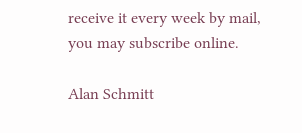receive it every week by mail, you may subscribe online.

Alan Schmitt